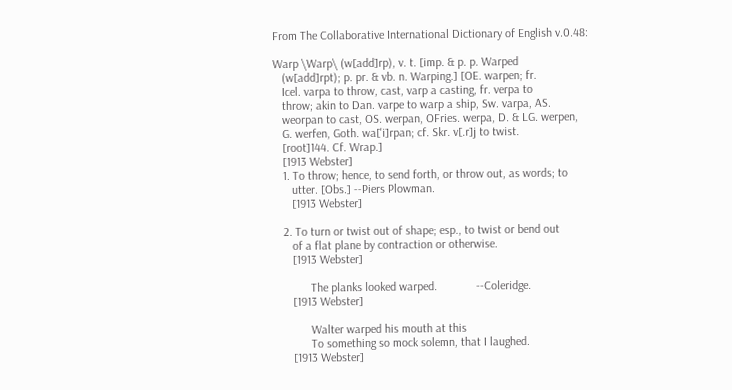From The Collaborative International Dictionary of English v.0.48:

Warp \Warp\ (w[add]rp), v. t. [imp. & p. p. Warped
   (w[add]rpt); p. pr. & vb. n. Warping.] [OE. warpen; fr.
   Icel. varpa to throw, cast, varp a casting, fr. verpa to
   throw; akin to Dan. varpe to warp a ship, Sw. varpa, AS.
   weorpan to cast, OS. werpan, OFries. werpa, D. & LG. werpen,
   G. werfen, Goth. wa['i]rpan; cf. Skr. v[.r]j to twist.
   [root]144. Cf. Wrap.]
   [1913 Webster]
   1. To throw; hence, to send forth, or throw out, as words; to
      utter. [Obs.] --Piers Plowman.
      [1913 Webster]

   2. To turn or twist out of shape; esp., to twist or bend out
      of a flat plane by contraction or otherwise.
      [1913 Webster]

            The planks looked warped.             --Coleridge.
      [1913 Webster]

            Walter warped his mouth at this
            To something so mock solemn, that I laughed.
      [1913 Webster]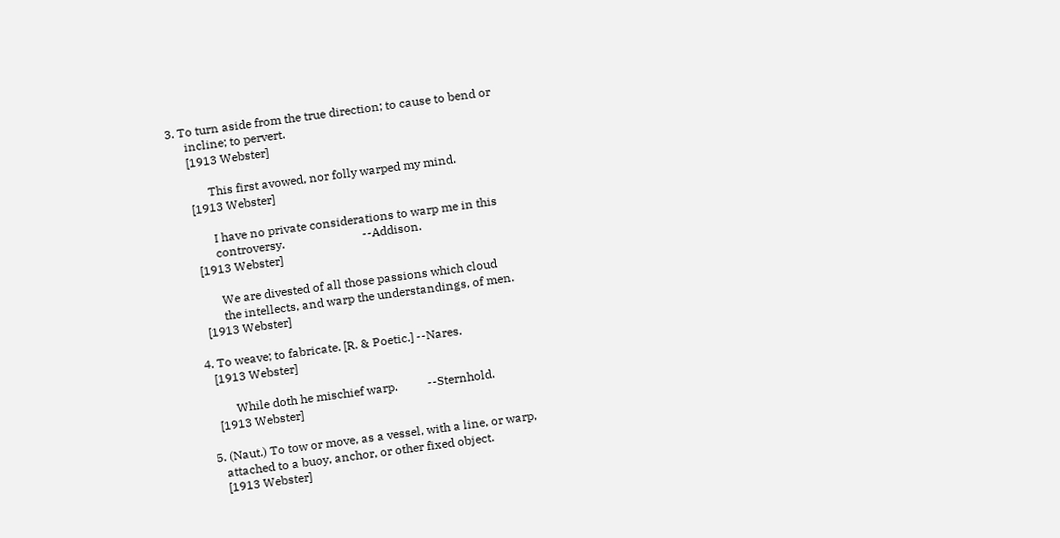3. To turn aside from the true direction; to cause to bend or
      incline; to pervert.
      [1913 Webster]

            This first avowed, nor folly warped my mind.
      [1913 Webster]

            I have no private considerations to warp me in this
            controversy.                          --Addison.
      [1913 Webster]

            We are divested of all those passions which cloud
            the intellects, and warp the understandings, of men.
      [1913 Webster]

   4. To weave; to fabricate. [R. & Poetic.] --Nares.
      [1913 Webster]

            While doth he mischief warp.          --Sternhold.
      [1913 Webster]

   5. (Naut.) To tow or move, as a vessel, with a line, or warp,
      attached to a buoy, anchor, or other fixed object.
      [1913 Webster]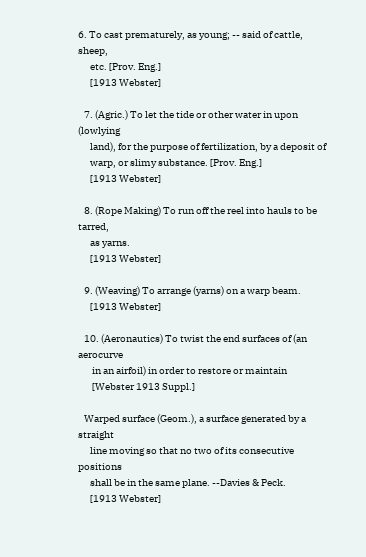6. To cast prematurely, as young; -- said of cattle, sheep,
      etc. [Prov. Eng.]
      [1913 Webster]

   7. (Agric.) To let the tide or other water in upon (lowlying
      land), for the purpose of fertilization, by a deposit of
      warp, or slimy substance. [Prov. Eng.]
      [1913 Webster]

   8. (Rope Making) To run off the reel into hauls to be tarred,
      as yarns.
      [1913 Webster]

   9. (Weaving) To arrange (yarns) on a warp beam.
      [1913 Webster]

   10. (Aeronautics) To twist the end surfaces of (an aerocurve
       in an airfoil) in order to restore or maintain
       [Webster 1913 Suppl.]

   Warped surface (Geom.), a surface generated by a straight
      line moving so that no two of its consecutive positions
      shall be in the same plane. --Davies & Peck.
      [1913 Webster]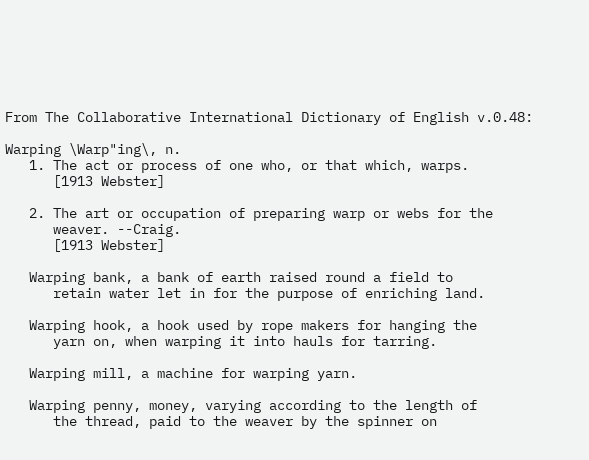From The Collaborative International Dictionary of English v.0.48:

Warping \Warp"ing\, n.
   1. The act or process of one who, or that which, warps.
      [1913 Webster]

   2. The art or occupation of preparing warp or webs for the
      weaver. --Craig.
      [1913 Webster]

   Warping bank, a bank of earth raised round a field to
      retain water let in for the purpose of enriching land.

   Warping hook, a hook used by rope makers for hanging the
      yarn on, when warping it into hauls for tarring.

   Warping mill, a machine for warping yarn.

   Warping penny, money, varying according to the length of
      the thread, paid to the weaver by the spinner on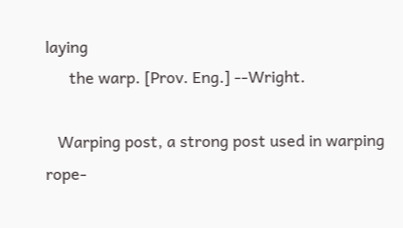laying
      the warp. [Prov. Eng.] --Wright.

   Warping post, a strong post used in warping rope-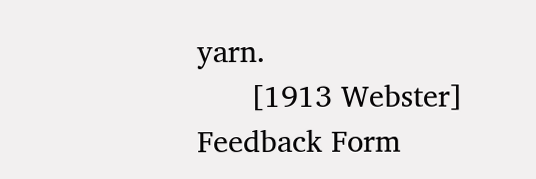yarn.
      [1913 Webster]
Feedback Form